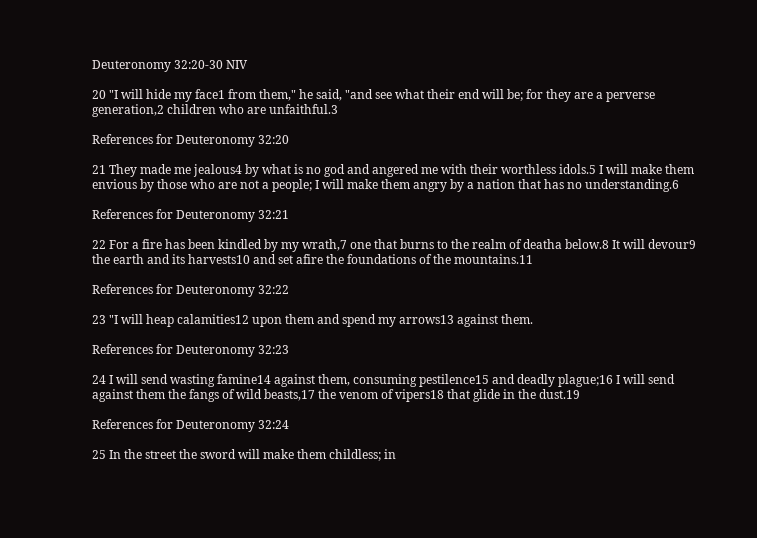Deuteronomy 32:20-30 NIV

20 "I will hide my face1 from them," he said, "and see what their end will be; for they are a perverse generation,2 children who are unfaithful.3

References for Deuteronomy 32:20

21 They made me jealous4 by what is no god and angered me with their worthless idols.5 I will make them envious by those who are not a people; I will make them angry by a nation that has no understanding.6

References for Deuteronomy 32:21

22 For a fire has been kindled by my wrath,7 one that burns to the realm of deatha below.8 It will devour9 the earth and its harvests10 and set afire the foundations of the mountains.11

References for Deuteronomy 32:22

23 "I will heap calamities12 upon them and spend my arrows13 against them.

References for Deuteronomy 32:23

24 I will send wasting famine14 against them, consuming pestilence15 and deadly plague;16 I will send against them the fangs of wild beasts,17 the venom of vipers18 that glide in the dust.19

References for Deuteronomy 32:24

25 In the street the sword will make them childless; in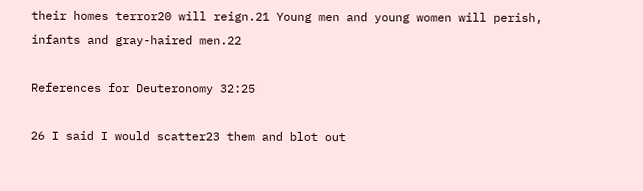their homes terror20 will reign.21 Young men and young women will perish, infants and gray-haired men.22

References for Deuteronomy 32:25

26 I said I would scatter23 them and blot out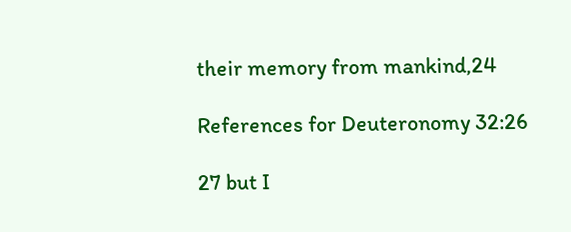their memory from mankind,24

References for Deuteronomy 32:26

27 but I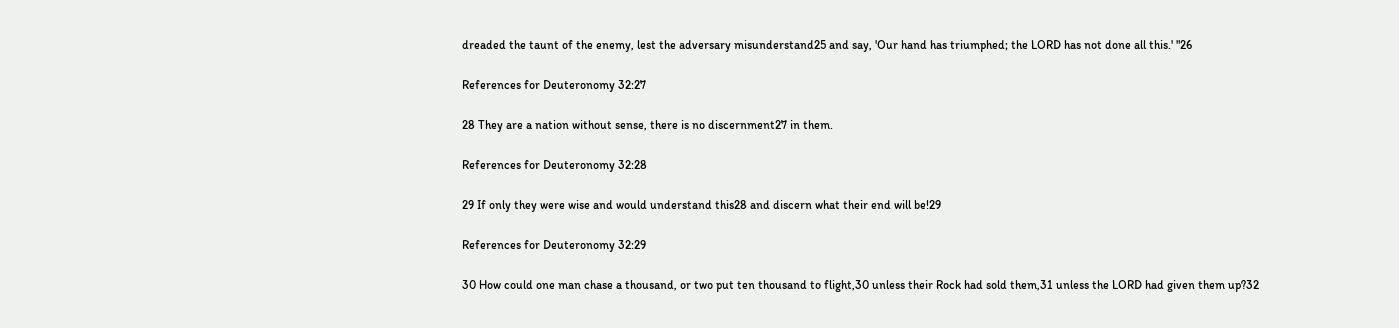dreaded the taunt of the enemy, lest the adversary misunderstand25 and say, 'Our hand has triumphed; the LORD has not done all this.' "26

References for Deuteronomy 32:27

28 They are a nation without sense, there is no discernment27 in them.

References for Deuteronomy 32:28

29 If only they were wise and would understand this28 and discern what their end will be!29

References for Deuteronomy 32:29

30 How could one man chase a thousand, or two put ten thousand to flight,30 unless their Rock had sold them,31 unless the LORD had given them up?32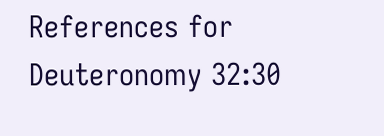References for Deuteronomy 32:30